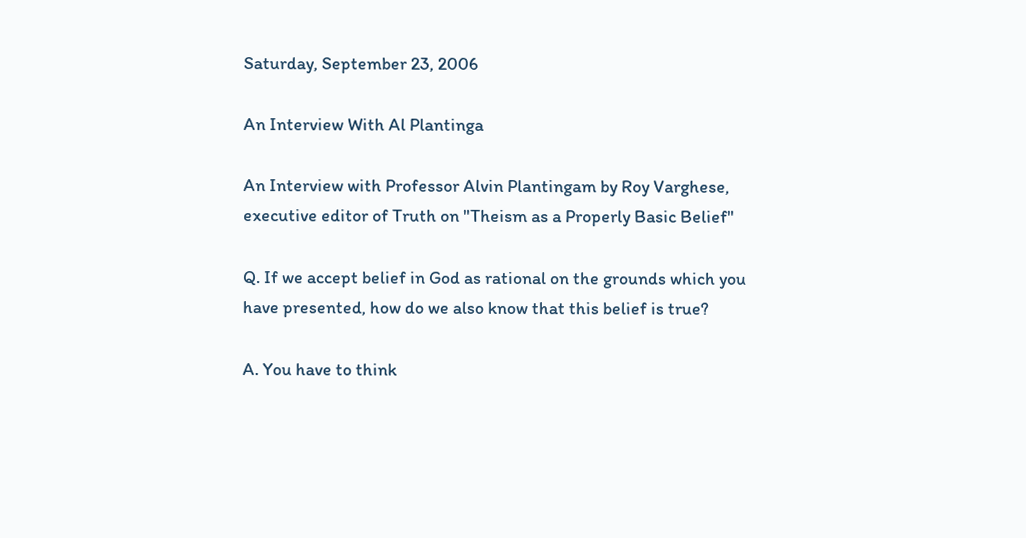Saturday, September 23, 2006

An Interview With Al Plantinga

An Interview with Professor Alvin Plantingam by Roy Varghese, executive editor of Truth on "Theism as a Properly Basic Belief"

Q. If we accept belief in God as rational on the grounds which you have presented, how do we also know that this belief is true?

A. You have to think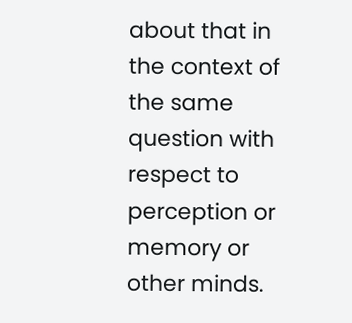about that in the context of the same question with respect to perception or memory or other minds.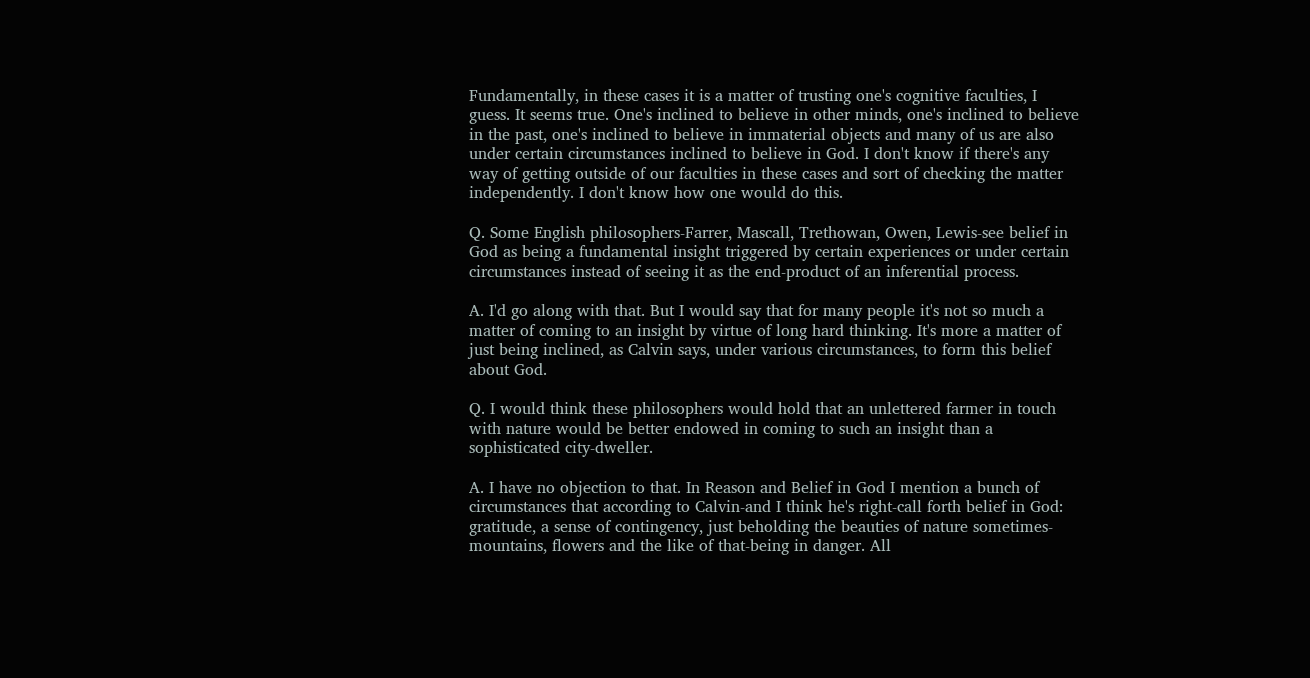Fundamentally, in these cases it is a matter of trusting one's cognitive faculties, I guess. It seems true. One's inclined to believe in other minds, one's inclined to believe in the past, one's inclined to believe in immaterial objects and many of us are also under certain circumstances inclined to believe in God. I don't know if there's any way of getting outside of our faculties in these cases and sort of checking the matter independently. I don't know how one would do this.

Q. Some English philosophers-Farrer, Mascall, Trethowan, Owen, Lewis-see belief in God as being a fundamental insight triggered by certain experiences or under certain circumstances instead of seeing it as the end-product of an inferential process.

A. I'd go along with that. But I would say that for many people it's not so much a matter of coming to an insight by virtue of long hard thinking. It's more a matter of just being inclined, as Calvin says, under various circumstances, to form this belief about God.

Q. I would think these philosophers would hold that an unlettered farmer in touch with nature would be better endowed in coming to such an insight than a sophisticated city-dweller.

A. I have no objection to that. In Reason and Belief in God I mention a bunch of circumstances that according to Calvin-and I think he's right-call forth belief in God: gratitude, a sense of contingency, just beholding the beauties of nature sometimes- mountains, flowers and the like of that-being in danger. All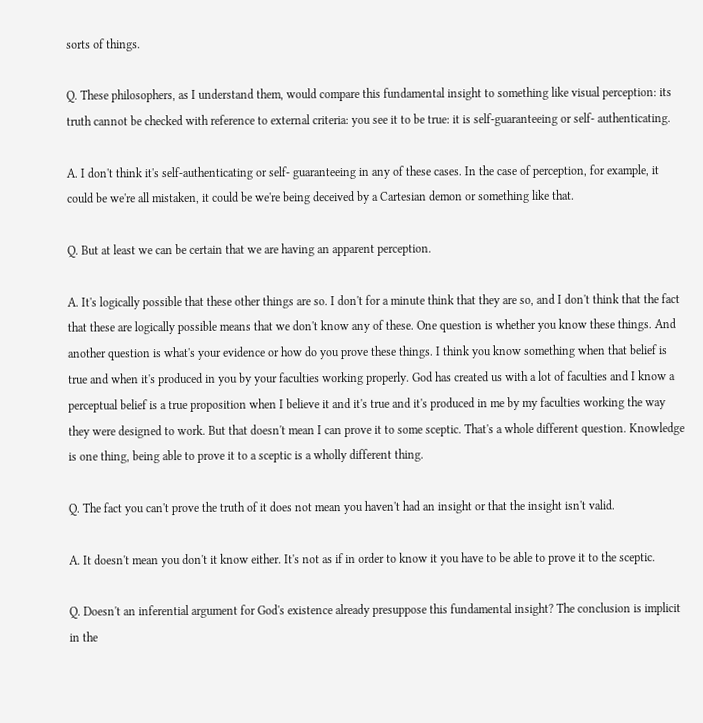sorts of things.

Q. These philosophers, as I understand them, would compare this fundamental insight to something like visual perception: its truth cannot be checked with reference to external criteria: you see it to be true: it is self-guaranteeing or self- authenticating.

A. I don't think it's self-authenticating or self- guaranteeing in any of these cases. In the case of perception, for example, it could be we're all mistaken, it could be we're being deceived by a Cartesian demon or something like that.

Q. But at least we can be certain that we are having an apparent perception.

A. It's logically possible that these other things are so. I don't for a minute think that they are so, and I don't think that the fact that these are logically possible means that we don't know any of these. One question is whether you know these things. And another question is what's your evidence or how do you prove these things. I think you know something when that belief is true and when it's produced in you by your faculties working properly. God has created us with a lot of faculties and I know a perceptual belief is a true proposition when I believe it and it's true and it's produced in me by my faculties working the way they were designed to work. But that doesn't mean I can prove it to some sceptic. That's a whole different question. Knowledge is one thing, being able to prove it to a sceptic is a wholly different thing.

Q. The fact you can't prove the truth of it does not mean you haven't had an insight or that the insight isn't valid.

A. It doesn't mean you don't it know either. It's not as if in order to know it you have to be able to prove it to the sceptic.

Q. Doesn't an inferential argument for God's existence already presuppose this fundamental insight? The conclusion is implicit in the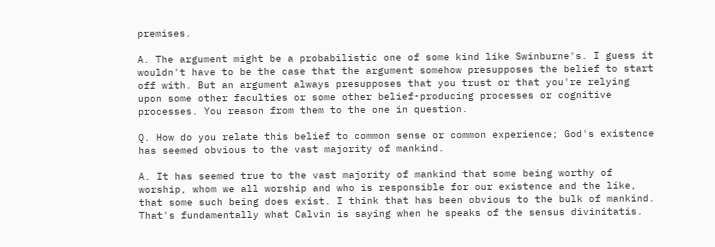premises.

A. The argument might be a probabilistic one of some kind like Swinburne's. I guess it wouldn't have to be the case that the argument somehow presupposes the belief to start off with. But an argument always presupposes that you trust or that you're relying upon some other faculties or some other belief-producing processes or cognitive processes. You reason from them to the one in question.

Q. How do you relate this belief to common sense or common experience; God's existence has seemed obvious to the vast majority of mankind.

A. It has seemed true to the vast majority of mankind that some being worthy of worship, whom we all worship and who is responsible for our existence and the like, that some such being does exist. I think that has been obvious to the bulk of mankind. That's fundamentally what Calvin is saying when he speaks of the sensus divinitatis.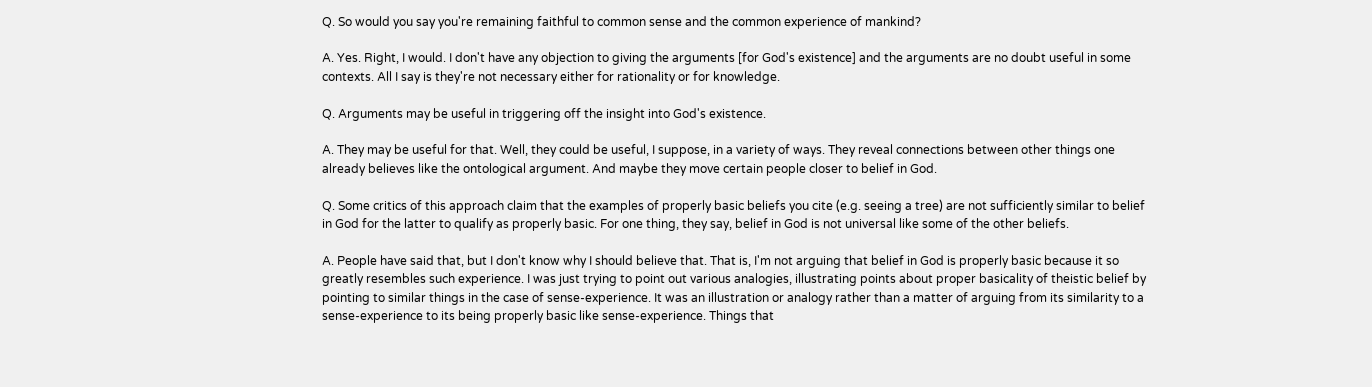Q. So would you say you're remaining faithful to common sense and the common experience of mankind?

A. Yes. Right, I would. I don't have any objection to giving the arguments [for God's existence] and the arguments are no doubt useful in some contexts. All I say is they're not necessary either for rationality or for knowledge.

Q. Arguments may be useful in triggering off the insight into God's existence.

A. They may be useful for that. Well, they could be useful, I suppose, in a variety of ways. They reveal connections between other things one already believes like the ontological argument. And maybe they move certain people closer to belief in God.

Q. Some critics of this approach claim that the examples of properly basic beliefs you cite (e.g. seeing a tree) are not sufficiently similar to belief in God for the latter to qualify as properly basic. For one thing, they say, belief in God is not universal like some of the other beliefs.

A. People have said that, but I don't know why I should believe that. That is, I'm not arguing that belief in God is properly basic because it so greatly resembles such experience. I was just trying to point out various analogies, illustrating points about proper basicality of theistic belief by pointing to similar things in the case of sense-experience. It was an illustration or analogy rather than a matter of arguing from its similarity to a sense-experience to its being properly basic like sense-experience. Things that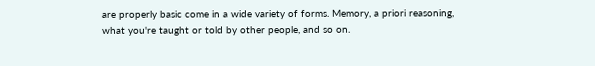are properly basic come in a wide variety of forms. Memory, a priori reasoning, what you're taught or told by other people, and so on.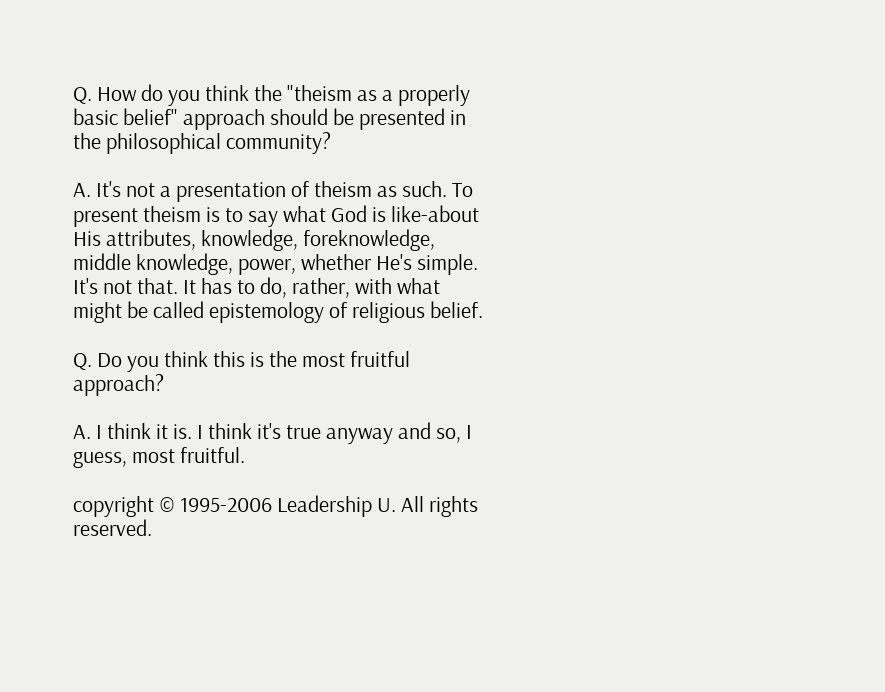Q. How do you think the "theism as a properly basic belief" approach should be presented in the philosophical community?

A. It's not a presentation of theism as such. To present theism is to say what God is like-about His attributes, knowledge, foreknowledge, middle knowledge, power, whether He's simple. It's not that. It has to do, rather, with what might be called epistemology of religious belief.

Q. Do you think this is the most fruitful approach?

A. I think it is. I think it's true anyway and so, I guess, most fruitful.

copyright © 1995-2006 Leadership U. All rights reserved.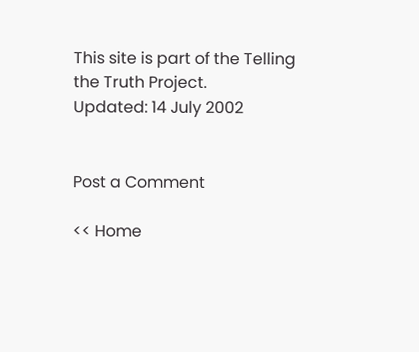This site is part of the Telling the Truth Project.
Updated: 14 July 2002


Post a Comment

<< Home